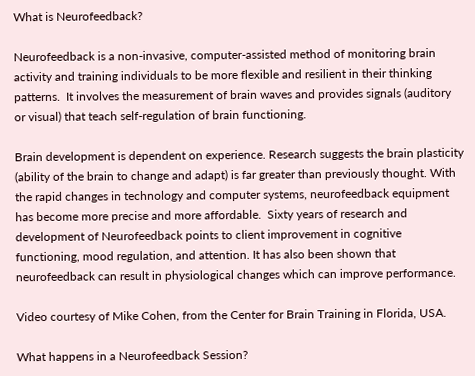What is Neurofeedback?

Neurofeedback is a non-invasive, computer-assisted method of monitoring brain activity and training individuals to be more flexible and resilient in their thinking patterns.  It involves the measurement of brain waves and provides signals (auditory or visual) that teach self-regulation of brain functioning.

Brain development is dependent on experience. Research suggests the brain plasticity (ability of the brain to change and adapt) is far greater than previously thought. With the rapid changes in technology and computer systems, neurofeedback equipment has become more precise and more affordable.  Sixty years of research and development of Neurofeedback points to client improvement in cognitive functioning, mood regulation, and attention. It has also been shown that neurofeedback can result in physiological changes which can improve performance.

Video courtesy of Mike Cohen, from the Center for Brain Training in Florida, USA.

What happens in a Neurofeedback Session?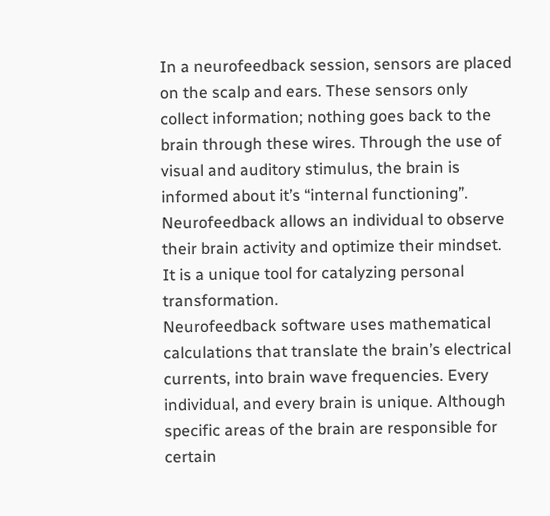In a neurofeedback session, sensors are placed on the scalp and ears. These sensors only collect information; nothing goes back to the brain through these wires. Through the use of visual and auditory stimulus, the brain is informed about it’s “internal functioning”. Neurofeedback allows an individual to observe their brain activity and optimize their mindset. It is a unique tool for catalyzing personal transformation.
Neurofeedback software uses mathematical calculations that translate the brain’s electrical currents, into brain wave frequencies. Every individual, and every brain is unique. Although specific areas of the brain are responsible for certain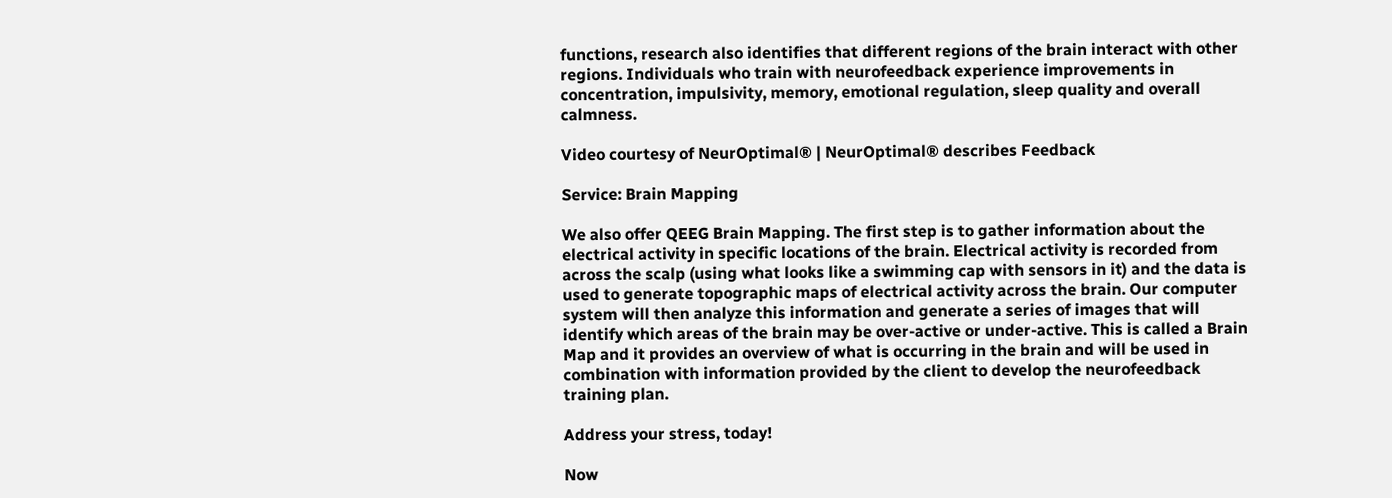functions, research also identifies that different regions of the brain interact with other regions. Individuals who train with neurofeedback experience improvements in concentration, impulsivity, memory, emotional regulation, sleep quality and overall calmness.

Video courtesy of NeurOptimal® | NeurOptimal® describes Feedback

Service: Brain Mapping

We also offer QEEG Brain Mapping. The first step is to gather information about the electrical activity in specific locations of the brain. Electrical activity is recorded from across the scalp (using what looks like a swimming cap with sensors in it) and the data is used to generate topographic maps of electrical activity across the brain. Our computer system will then analyze this information and generate a series of images that will identify which areas of the brain may be over-active or under-active. This is called a Brain Map and it provides an overview of what is occurring in the brain and will be used in combination with information provided by the client to develop the neurofeedback training plan.

Address your stress, today!

Now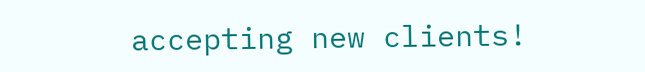accepting new clients!